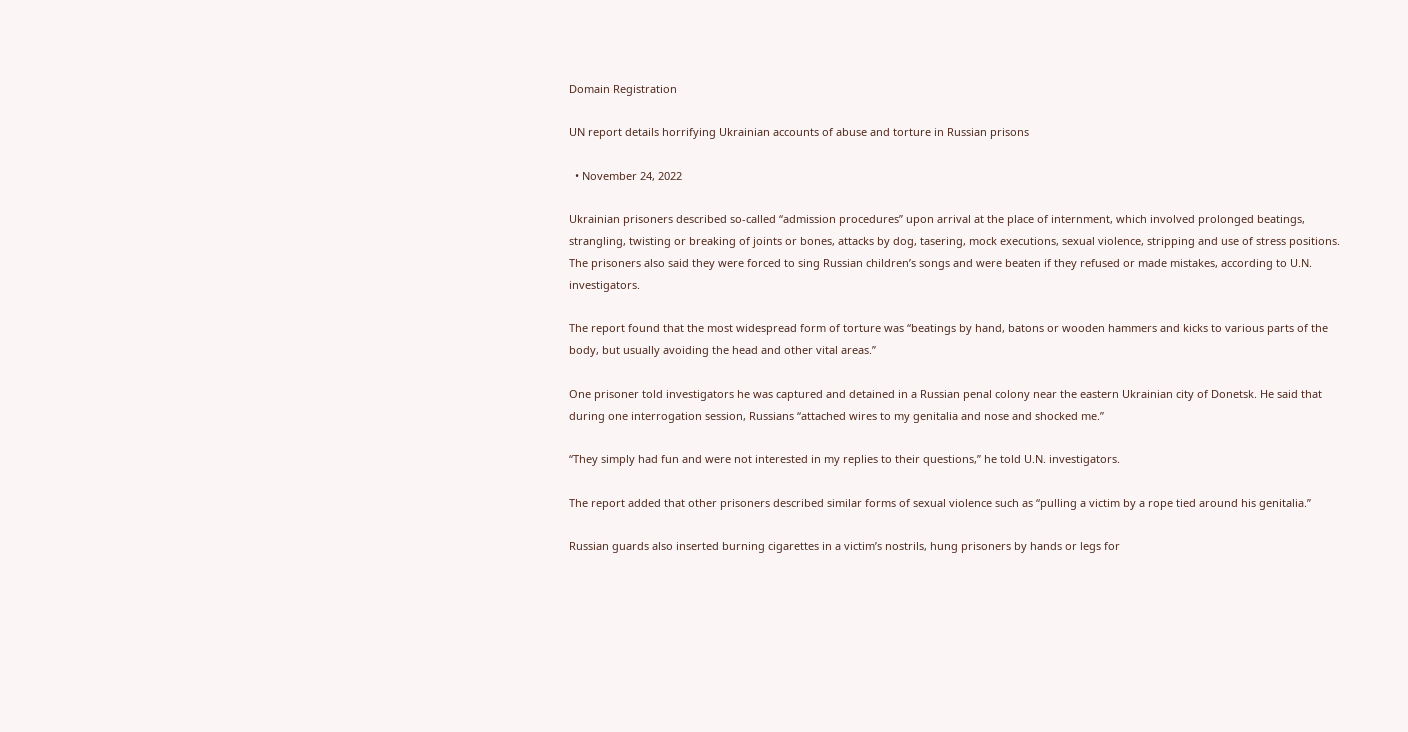Domain Registration

UN report details horrifying Ukrainian accounts of abuse and torture in Russian prisons

  • November 24, 2022

Ukrainian prisoners described so-called “admission procedures” upon arrival at the place of internment, which involved prolonged beatings, strangling, twisting or breaking of joints or bones, attacks by dog, tasering, mock executions, sexual violence, stripping and use of stress positions. The prisoners also said they were forced to sing Russian children’s songs and were beaten if they refused or made mistakes, according to U.N. investigators.

The report found that the most widespread form of torture was “beatings by hand, batons or wooden hammers and kicks to various parts of the body, but usually avoiding the head and other vital areas.”

One prisoner told investigators he was captured and detained in a Russian penal colony near the eastern Ukrainian city of Donetsk. He said that during one interrogation session, Russians “attached wires to my genitalia and nose and shocked me.”

“They simply had fun and were not interested in my replies to their questions,” he told U.N. investigators.

The report added that other prisoners described similar forms of sexual violence such as “pulling a victim by a rope tied around his genitalia.”

Russian guards also inserted burning cigarettes in a victim’s nostrils, hung prisoners by hands or legs for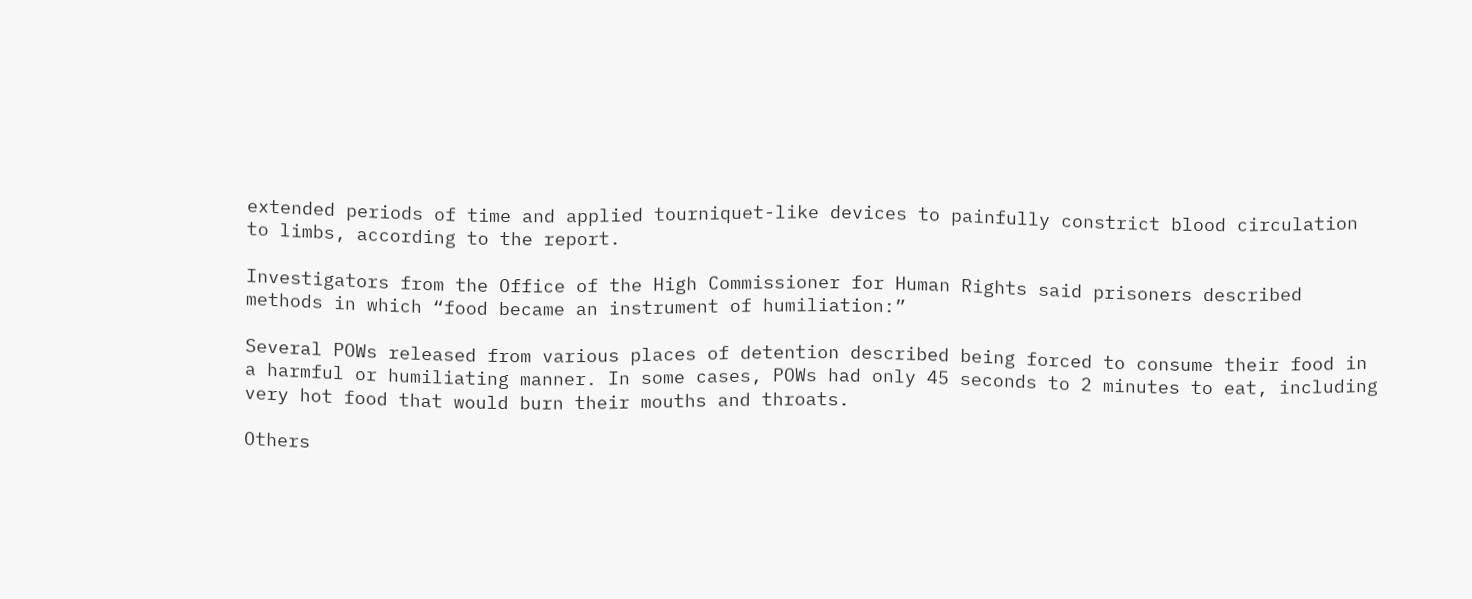extended periods of time and applied tourniquet-like devices to painfully constrict blood circulation to limbs, according to the report.

Investigators from the Office of the High Commissioner for Human Rights said prisoners described methods in which “food became an instrument of humiliation:”

Several POWs released from various places of detention described being forced to consume their food in a harmful or humiliating manner. In some cases, POWs had only 45 seconds to 2 minutes to eat, including very hot food that would burn their mouths and throats.

Others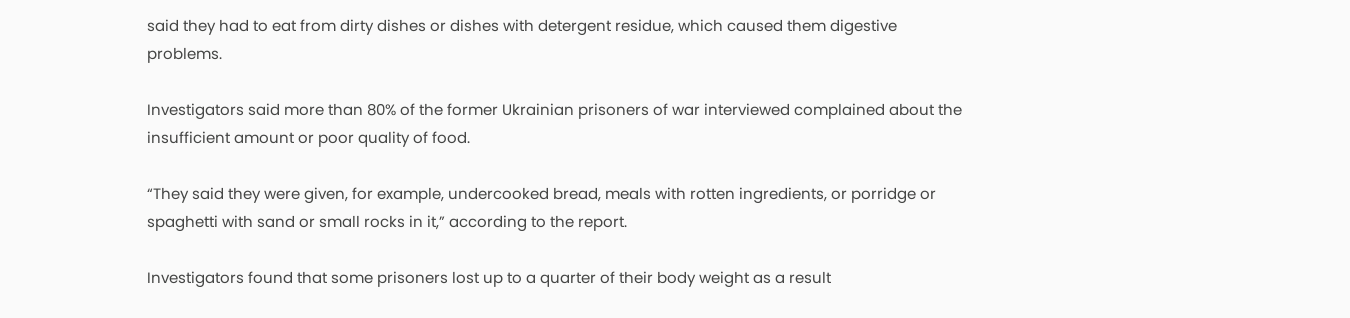said they had to eat from dirty dishes or dishes with detergent residue, which caused them digestive problems.

Investigators said more than 80% of the former Ukrainian prisoners of war interviewed complained about the insufficient amount or poor quality of food.

“They said they were given, for example, undercooked bread, meals with rotten ingredients, or porridge or spaghetti with sand or small rocks in it,” according to the report.

Investigators found that some prisoners lost up to a quarter of their body weight as a result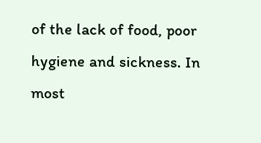of the lack of food, poor hygiene and sickness. In most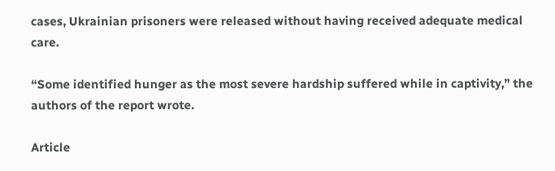cases, Ukrainian prisoners were released without having received adequate medical care.

“Some identified hunger as the most severe hardship suffered while in captivity,” the authors of the report wrote.

Article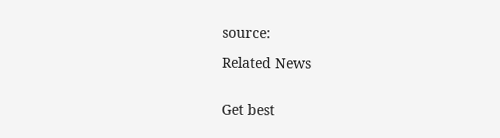source:

Related News


Get best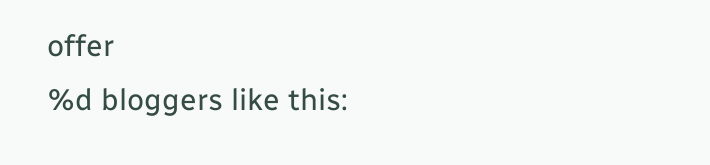offer
%d bloggers like this: